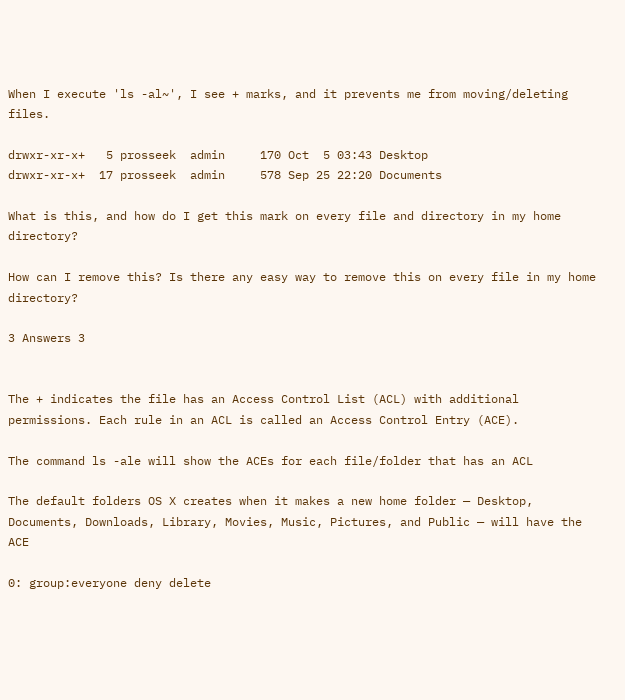When I execute 'ls -al~', I see + marks, and it prevents me from moving/deleting files.

drwxr-xr-x+   5 prosseek  admin     170 Oct  5 03:43 Desktop
drwxr-xr-x+  17 prosseek  admin     578 Sep 25 22:20 Documents

What is this, and how do I get this mark on every file and directory in my home directory?

How can I remove this? Is there any easy way to remove this on every file in my home directory?

3 Answers 3


The + indicates the file has an Access Control List (ACL) with additional permissions. Each rule in an ACL is called an Access Control Entry (ACE).

The command ls -ale will show the ACEs for each file/folder that has an ACL

The default folders OS X creates when it makes a new home folder — Desktop, Documents, Downloads, Library, Movies, Music, Pictures, and Public — will have the ACE

0: group:everyone deny delete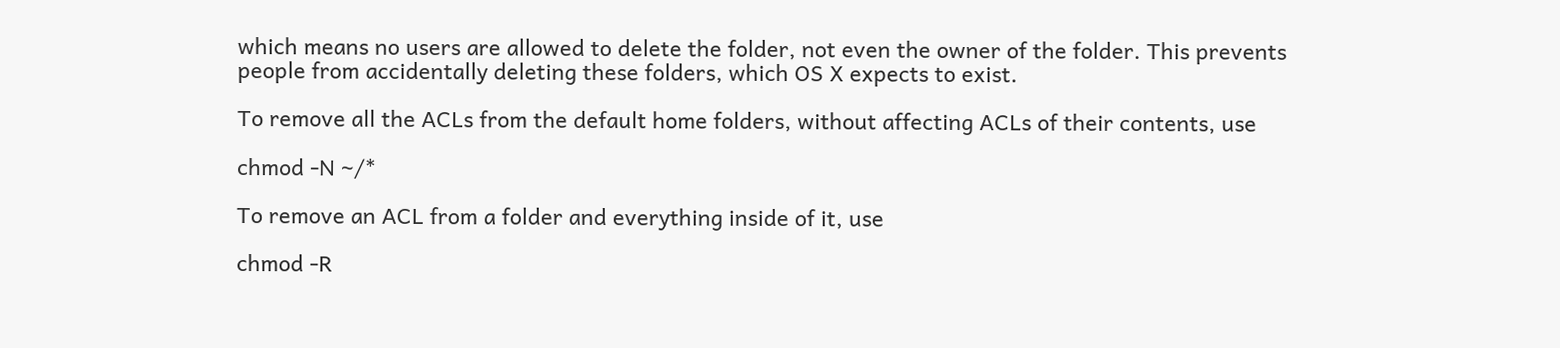which means no users are allowed to delete the folder, not even the owner of the folder. This prevents people from accidentally deleting these folders, which OS X expects to exist.

To remove all the ACLs from the default home folders, without affecting ACLs of their contents, use

chmod -N ~/*

To remove an ACL from a folder and everything inside of it, use

chmod -R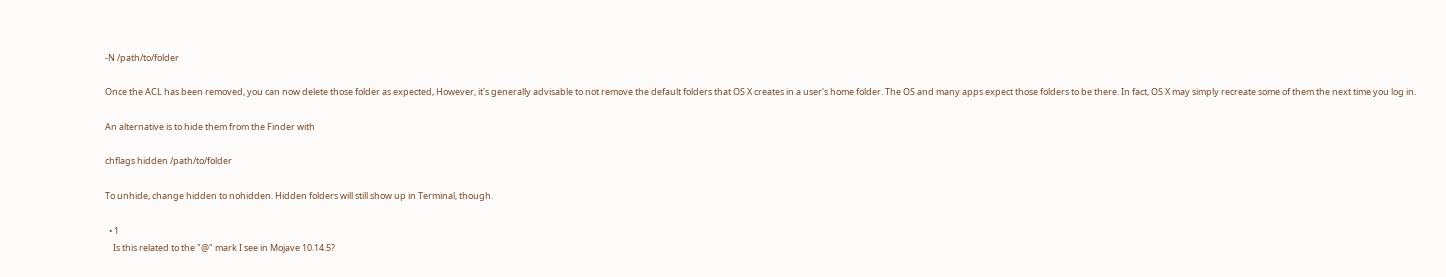-N /path/to/folder

Once the ACL has been removed, you can now delete those folder as expected, However, it's generally advisable to not remove the default folders that OS X creates in a user's home folder. The OS and many apps expect those folders to be there. In fact, OS X may simply recreate some of them the next time you log in.

An alternative is to hide them from the Finder with

chflags hidden /path/to/folder

To unhide, change hidden to nohidden. Hidden folders will still show up in Terminal, though.

  • 1
    Is this related to the "@" mark I see in Mojave 10.14.5?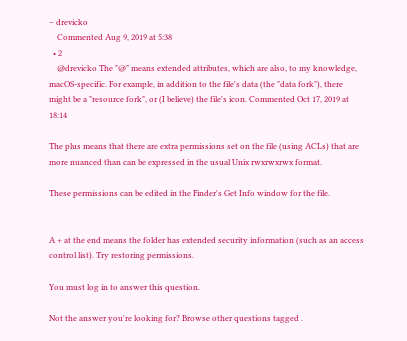– drevicko
    Commented Aug 9, 2019 at 5:38
  • 2
    @drevicko The "@" means extended attributes, which are also, to my knowledge, macOS-specific. For example, in addition to the file's data (the "data fork"), there might be a "resource fork", or (I believe) the file's icon. Commented Oct 17, 2019 at 18:14

The plus means that there are extra permissions set on the file (using ACLs) that are more nuanced than can be expressed in the usual Unix rwxrwxrwx format.

These permissions can be edited in the Finder's Get Info window for the file.


A + at the end means the folder has extended security information (such as an access control list). Try restoring permissions.

You must log in to answer this question.

Not the answer you're looking for? Browse other questions tagged .